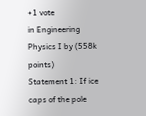+1 vote
in Engineering Physics I by (558k points)
Statement 1: If ice caps of the pole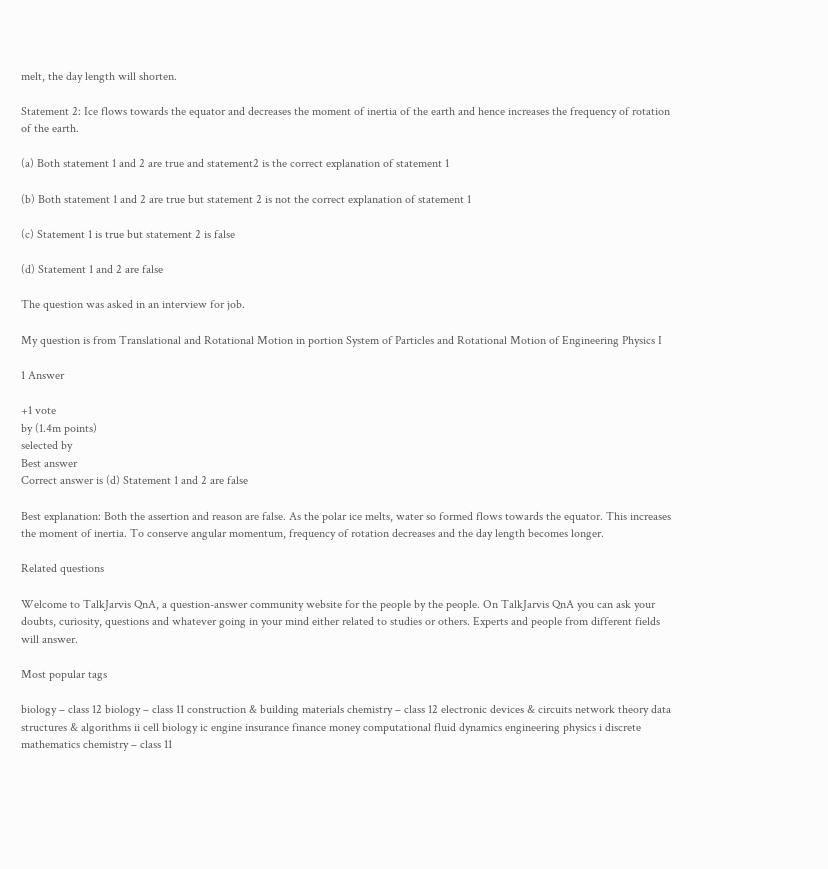melt, the day length will shorten.

Statement 2: Ice flows towards the equator and decreases the moment of inertia of the earth and hence increases the frequency of rotation of the earth.

(a) Both statement 1 and 2 are true and statement2 is the correct explanation of statement 1

(b) Both statement 1 and 2 are true but statement 2 is not the correct explanation of statement 1

(c) Statement 1 is true but statement 2 is false

(d) Statement 1 and 2 are false

The question was asked in an interview for job.

My question is from Translational and Rotational Motion in portion System of Particles and Rotational Motion of Engineering Physics I

1 Answer

+1 vote
by (1.4m points)
selected by
Best answer
Correct answer is (d) Statement 1 and 2 are false

Best explanation: Both the assertion and reason are false. As the polar ice melts, water so formed flows towards the equator. This increases the moment of inertia. To conserve angular momentum, frequency of rotation decreases and the day length becomes longer.

Related questions

Welcome to TalkJarvis QnA, a question-answer community website for the people by the people. On TalkJarvis QnA you can ask your doubts, curiosity, questions and whatever going in your mind either related to studies or others. Experts and people from different fields will answer.

Most popular tags

biology – class 12 biology – class 11 construction & building materials chemistry – class 12 electronic devices & circuits network theory data structures & algorithms ii cell biology ic engine insurance finance money computational fluid dynamics engineering physics i discrete mathematics chemistry – class 11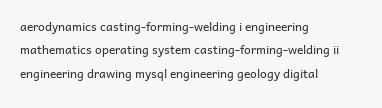aerodynamics casting-forming-welding i engineering mathematics operating system casting-forming-welding ii engineering drawing mysql engineering geology digital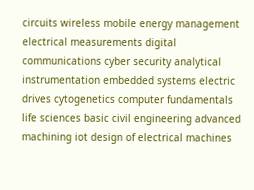circuits wireless mobile energy management electrical measurements digital communications cyber security analytical instrumentation embedded systems electric drives cytogenetics computer fundamentals life sciences basic civil engineering advanced machining iot design of electrical machines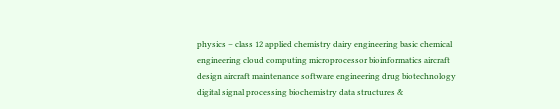physics – class 12 applied chemistry dairy engineering basic chemical engineering cloud computing microprocessor bioinformatics aircraft design aircraft maintenance software engineering drug biotechnology digital signal processing biochemistry data structures &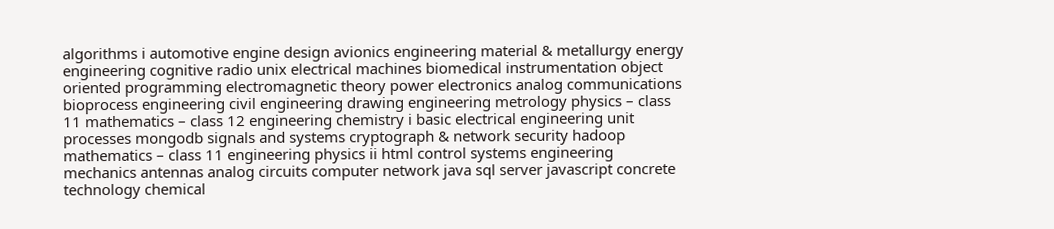algorithms i automotive engine design avionics engineering material & metallurgy energy engineering cognitive radio unix electrical machines biomedical instrumentation object oriented programming electromagnetic theory power electronics analog communications bioprocess engineering civil engineering drawing engineering metrology physics – class 11 mathematics – class 12 engineering chemistry i basic electrical engineering unit processes mongodb signals and systems cryptograph & network security hadoop mathematics – class 11 engineering physics ii html control systems engineering mechanics antennas analog circuits computer network java sql server javascript concrete technology chemical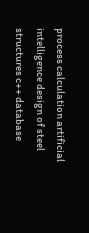process calculation artificial intelligence design of steel structures c++ database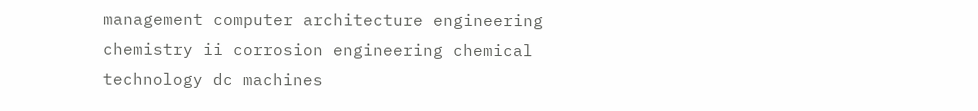management computer architecture engineering chemistry ii corrosion engineering chemical technology dc machines